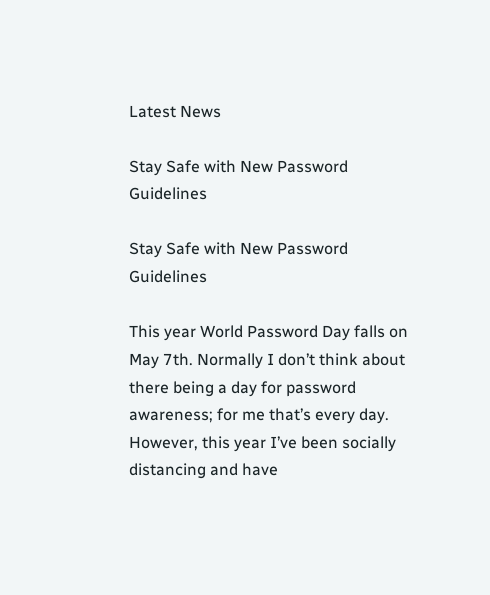Latest News

Stay Safe with New Password Guidelines

Stay Safe with New Password Guidelines

This year World Password Day falls on May 7th. Normally I don’t think about there being a day for password awareness; for me that’s every day. However, this year I’ve been socially distancing and have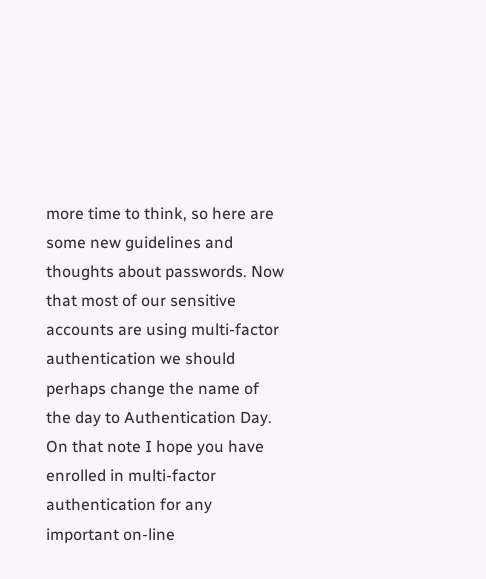more time to think, so here are some new guidelines and thoughts about passwords. Now that most of our sensitive accounts are using multi-factor authentication we should perhaps change the name of the day to Authentication Day. On that note I hope you have enrolled in multi-factor authentication for any important on-line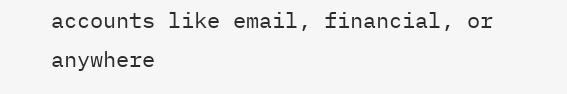accounts like email, financial, or anywhere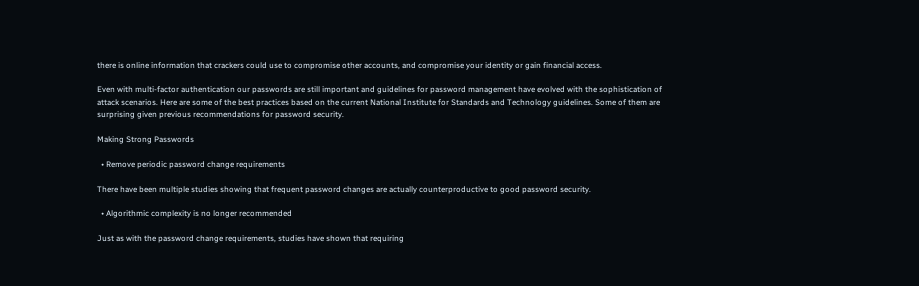there is online information that crackers could use to compromise other accounts, and compromise your identity or gain financial access.

Even with multi-factor authentication our passwords are still important and guidelines for password management have evolved with the sophistication of attack scenarios. Here are some of the best practices based on the current National Institute for Standards and Technology guidelines. Some of them are surprising given previous recommendations for password security.

Making Strong Passwords

  • Remove periodic password change requirements

There have been multiple studies showing that frequent password changes are actually counterproductive to good password security.

  • Algorithmic complexity is no longer recommended

Just as with the password change requirements, studies have shown that requiring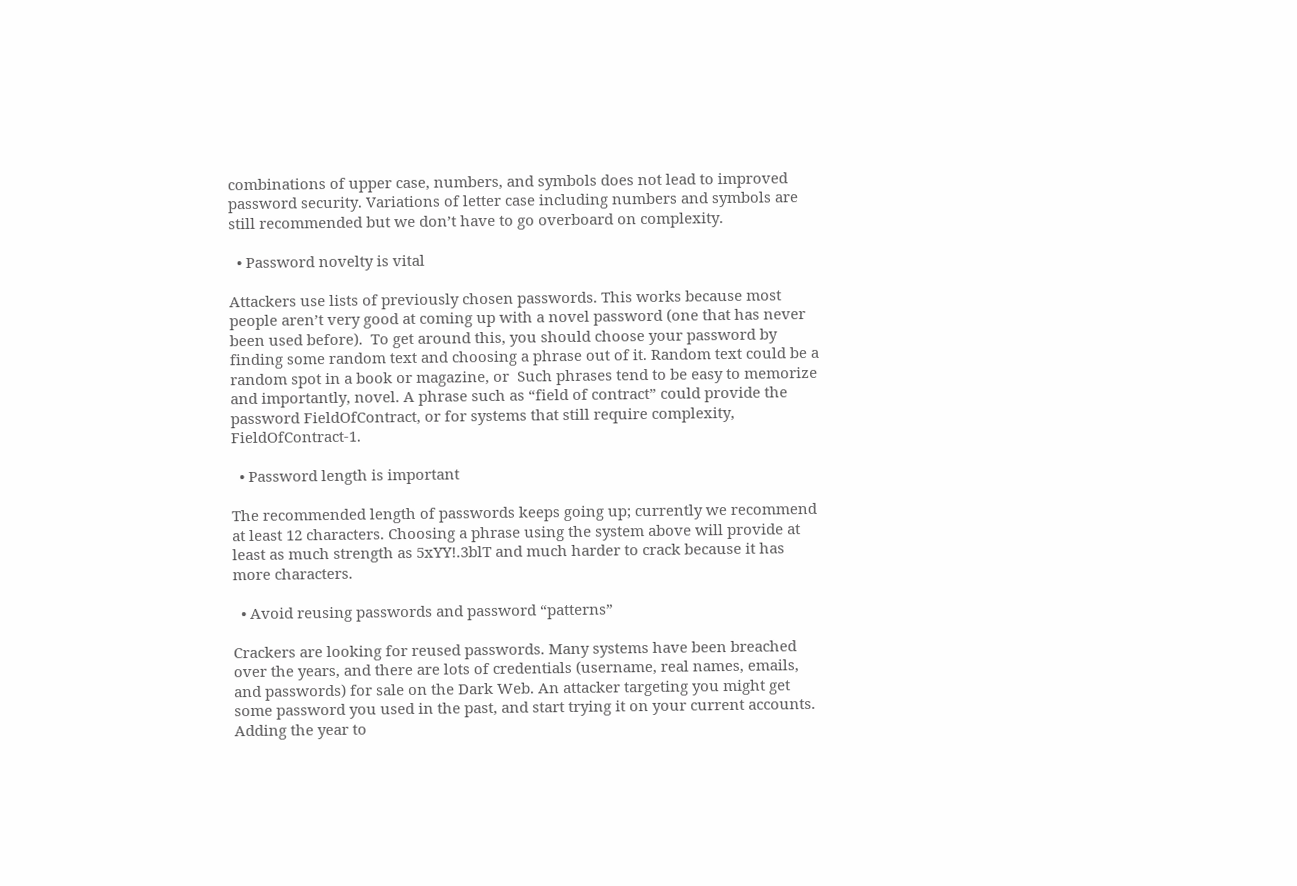combinations of upper case, numbers, and symbols does not lead to improved password security. Variations of letter case including numbers and symbols are still recommended but we don’t have to go overboard on complexity.

  • Password novelty is vital

Attackers use lists of previously chosen passwords. This works because most people aren’t very good at coming up with a novel password (one that has never been used before).  To get around this, you should choose your password by finding some random text and choosing a phrase out of it. Random text could be a random spot in a book or magazine, or  Such phrases tend to be easy to memorize and importantly, novel. A phrase such as “field of contract” could provide the password FieldOfContract, or for systems that still require complexity, FieldOfContract-1.

  • Password length is important

The recommended length of passwords keeps going up; currently we recommend at least 12 characters. Choosing a phrase using the system above will provide at least as much strength as 5xYY!.3blT and much harder to crack because it has more characters.

  • Avoid reusing passwords and password “patterns”

Crackers are looking for reused passwords. Many systems have been breached over the years, and there are lots of credentials (username, real names, emails, and passwords) for sale on the Dark Web. An attacker targeting you might get some password you used in the past, and start trying it on your current accounts.  Adding the year to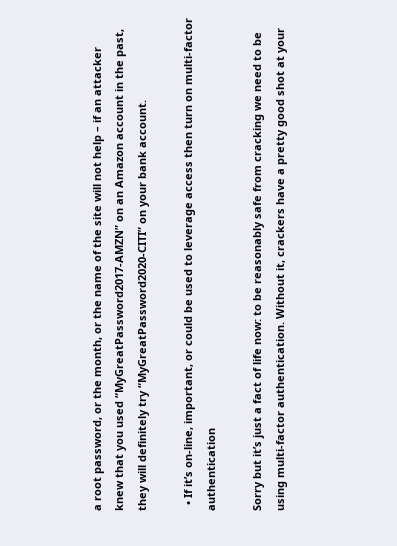a root password, or the month, or the name of the site will not help – if an attacker knew that you used “MyGreatPassword2017-AMZN” on an Amazon account in the past, they will definitely try “MyGreatPassword2020-CITI” on your bank account.

  • If it’s on-line, important, or could be used to leverage access then turn on multi-factor authentication

Sorry but it’s just a fact of life now: to be reasonably safe from cracking we need to be using multi-factor authentication. Without it, crackers have a pretty good shot at your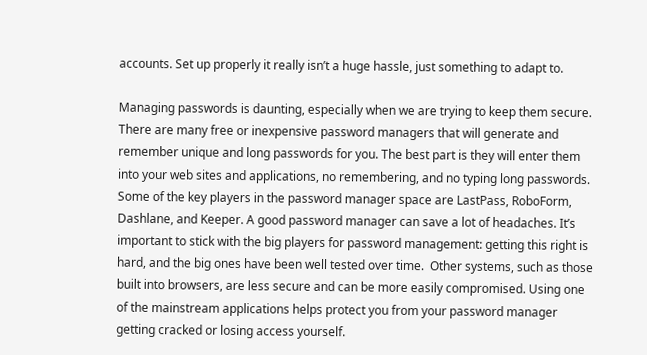accounts. Set up properly it really isn’t a huge hassle, just something to adapt to.

Managing passwords is daunting, especially when we are trying to keep them secure. There are many free or inexpensive password managers that will generate and remember unique and long passwords for you. The best part is they will enter them into your web sites and applications, no remembering, and no typing long passwords. Some of the key players in the password manager space are LastPass, RoboForm, Dashlane, and Keeper. A good password manager can save a lot of headaches. It’s important to stick with the big players for password management: getting this right is hard, and the big ones have been well tested over time.  Other systems, such as those built into browsers, are less secure and can be more easily compromised. Using one of the mainstream applications helps protect you from your password manager getting cracked or losing access yourself.